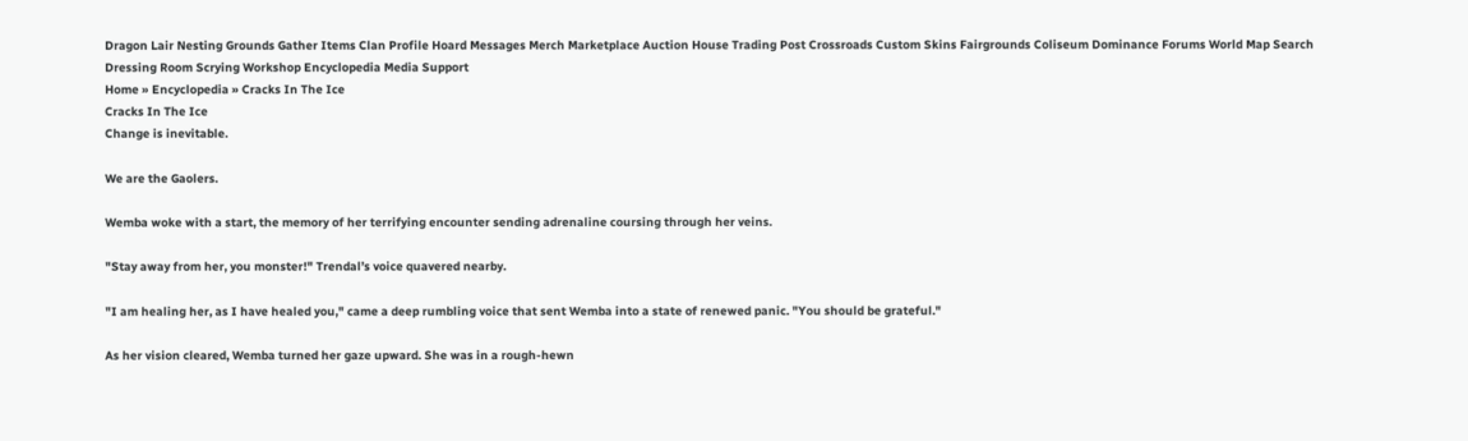Dragon Lair Nesting Grounds Gather Items Clan Profile Hoard Messages Merch Marketplace Auction House Trading Post Crossroads Custom Skins Fairgrounds Coliseum Dominance Forums World Map Search Dressing Room Scrying Workshop Encyclopedia Media Support
Home » Encyclopedia » Cracks In The Ice
Cracks In The Ice
Change is inevitable.

We are the Gaolers.

Wemba woke with a start, the memory of her terrifying encounter sending adrenaline coursing through her veins.

"Stay away from her, you monster!" Trendal’s voice quavered nearby.

"I am healing her, as I have healed you," came a deep rumbling voice that sent Wemba into a state of renewed panic. "You should be grateful."

As her vision cleared, Wemba turned her gaze upward. She was in a rough-hewn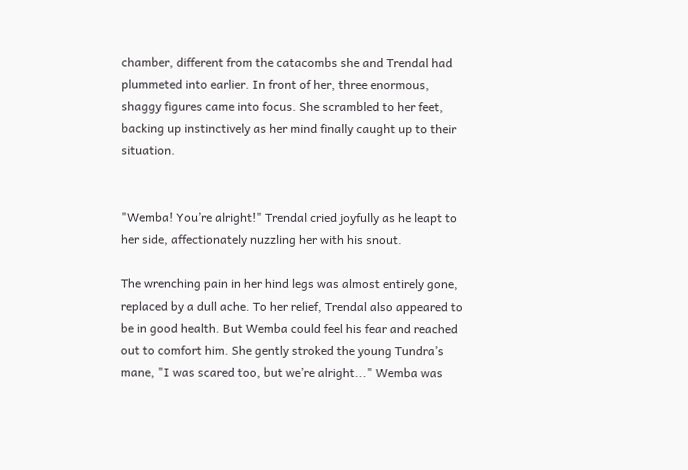chamber, different from the catacombs she and Trendal had plummeted into earlier. In front of her, three enormous, shaggy figures came into focus. She scrambled to her feet, backing up instinctively as her mind finally caught up to their situation.


"Wemba! You’re alright!" Trendal cried joyfully as he leapt to her side, affectionately nuzzling her with his snout.

The wrenching pain in her hind legs was almost entirely gone, replaced by a dull ache. To her relief, Trendal also appeared to be in good health. But Wemba could feel his fear and reached out to comfort him. She gently stroked the young Tundra’s mane, "I was scared too, but we’re alright..." Wemba was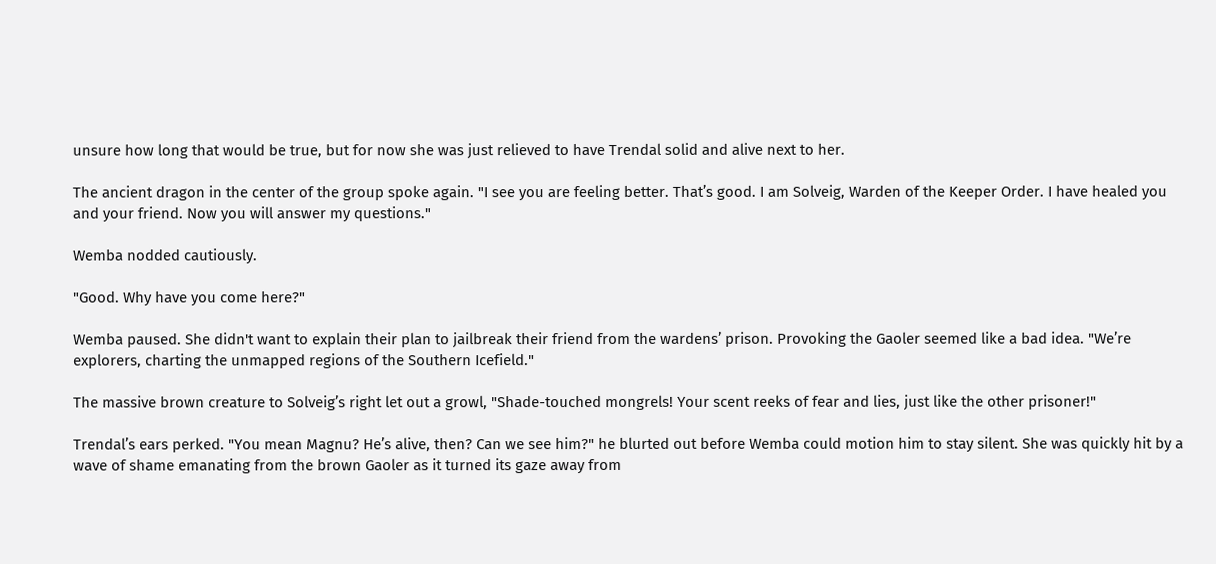unsure how long that would be true, but for now she was just relieved to have Trendal solid and alive next to her.

The ancient dragon in the center of the group spoke again. "I see you are feeling better. That’s good. I am Solveig, Warden of the Keeper Order. I have healed you and your friend. Now you will answer my questions."

Wemba nodded cautiously.

"Good. Why have you come here?"

Wemba paused. She didn't want to explain their plan to jailbreak their friend from the wardens’ prison. Provoking the Gaoler seemed like a bad idea. "We’re explorers, charting the unmapped regions of the Southern Icefield."

The massive brown creature to Solveig’s right let out a growl, "Shade-touched mongrels! Your scent reeks of fear and lies, just like the other prisoner!"

Trendal’s ears perked. "You mean Magnu? He’s alive, then? Can we see him?" he blurted out before Wemba could motion him to stay silent. She was quickly hit by a wave of shame emanating from the brown Gaoler as it turned its gaze away from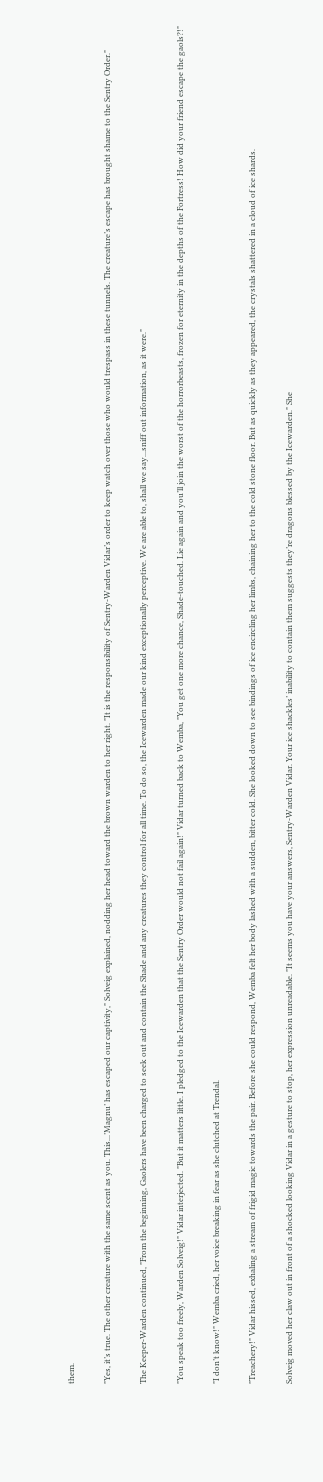them.

"Yes, it’s true. The other creature with the same scent as you. This...’Magnu’ has escaped our captivity," Solveig explained, nodding her head toward the brown warden to her right. "It is the responsibility of Sentry-Warden Vidar’s order to keep watch over those who would trespass in these tunnels. The creature’s escape has brought shame to the Sentry Order."

The Keeper-Warden continued, "From the beginning, Gaolers have been charged to seek out and contain the Shade and any creatures they control for all time. To do so, the Icewarden made our kind exceptionally perceptive. We are able to, shall we say...sniff out information, as it were."

"You speak too freely, Warden Solveig!" Vidar interjected. "But it matters little. I pledged to the Icewarden that the Sentry Order would not fail again!" Vidar turned back to Wemba, "You get one more chance, Shade-touched. Lie again and you’ll join the worst of the horrorbeasts, frozen for eternity in the depths of the Fortress! How did your friend escape the gaols?!"

"I don’t know!" Wemba cried, her voice breaking in fear as she clutched at Trendal.

"Treachery!" Vidar hissed, exhaling a stream of frigid magic towards the pair. Before she could respond, Wemba felt her body lashed with a sudden, bitter cold. She looked down to see bindings of ice encircling her limbs, chaining her to the cold stone floor. But as quickly as they appeared, the crystals shattered in a cloud of ice shards.

Solveig moved her claw out in front of a shocked looking Vidar in a gesture to stop, her expression unreadable. "It seems you have your answers, Sentry-Warden Vidar. Your ice shackles’ inability to contain them suggests they’re dragons blessed by the Icewarden." She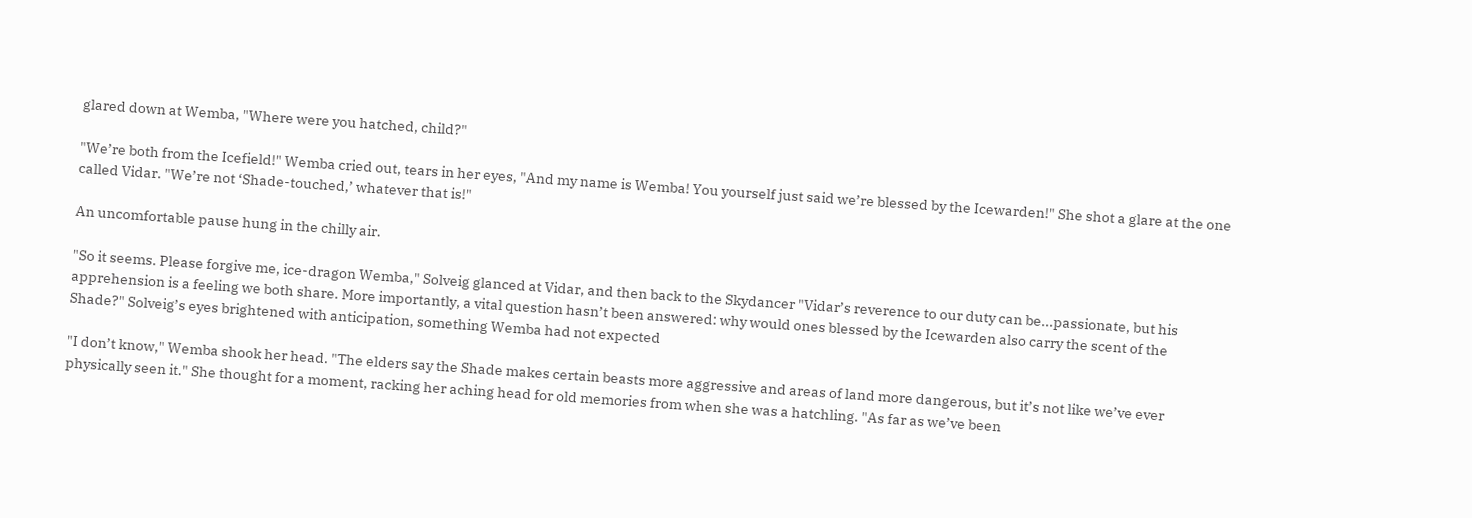glared down at Wemba, "Where were you hatched, child?"

"We’re both from the Icefield!" Wemba cried out, tears in her eyes, "And my name is Wemba! You yourself just said we’re blessed by the Icewarden!" She shot a glare at the one called Vidar. "We’re not ‘Shade-touched,’ whatever that is!"

An uncomfortable pause hung in the chilly air.

"So it seems. Please forgive me, ice-dragon Wemba," Solveig glanced at Vidar, and then back to the Skydancer "Vidar’s reverence to our duty can be...passionate, but his apprehension is a feeling we both share. More importantly, a vital question hasn’t been answered: why would ones blessed by the Icewarden also carry the scent of the Shade?" Solveig’s eyes brightened with anticipation, something Wemba had not expected

"I don’t know," Wemba shook her head. "The elders say the Shade makes certain beasts more aggressive and areas of land more dangerous, but it’s not like we’ve ever physically seen it." She thought for a moment, racking her aching head for old memories from when she was a hatchling. "As far as we’ve been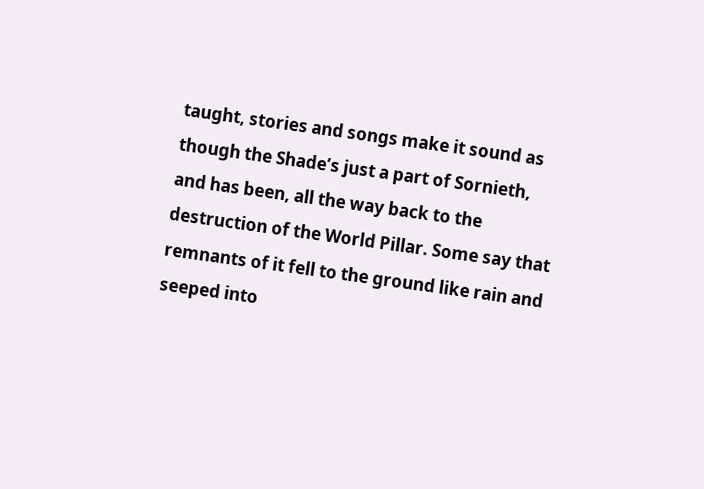taught, stories and songs make it sound as though the Shade’s just a part of Sornieth, and has been, all the way back to the destruction of the World Pillar. Some say that remnants of it fell to the ground like rain and seeped into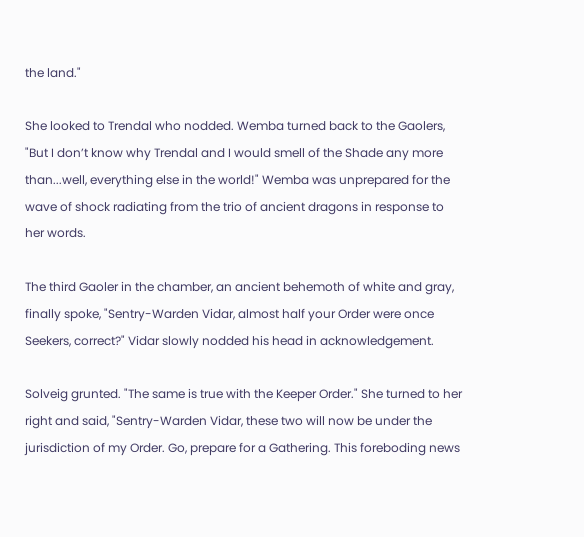the land."

She looked to Trendal who nodded. Wemba turned back to the Gaolers, "But I don’t know why Trendal and I would smell of the Shade any more than...well, everything else in the world!" Wemba was unprepared for the wave of shock radiating from the trio of ancient dragons in response to her words.

The third Gaoler in the chamber, an ancient behemoth of white and gray, finally spoke, "Sentry-Warden Vidar, almost half your Order were once Seekers, correct?" Vidar slowly nodded his head in acknowledgement.

Solveig grunted. "The same is true with the Keeper Order." She turned to her right and said, "Sentry-Warden Vidar, these two will now be under the jurisdiction of my Order. Go, prepare for a Gathering. This foreboding news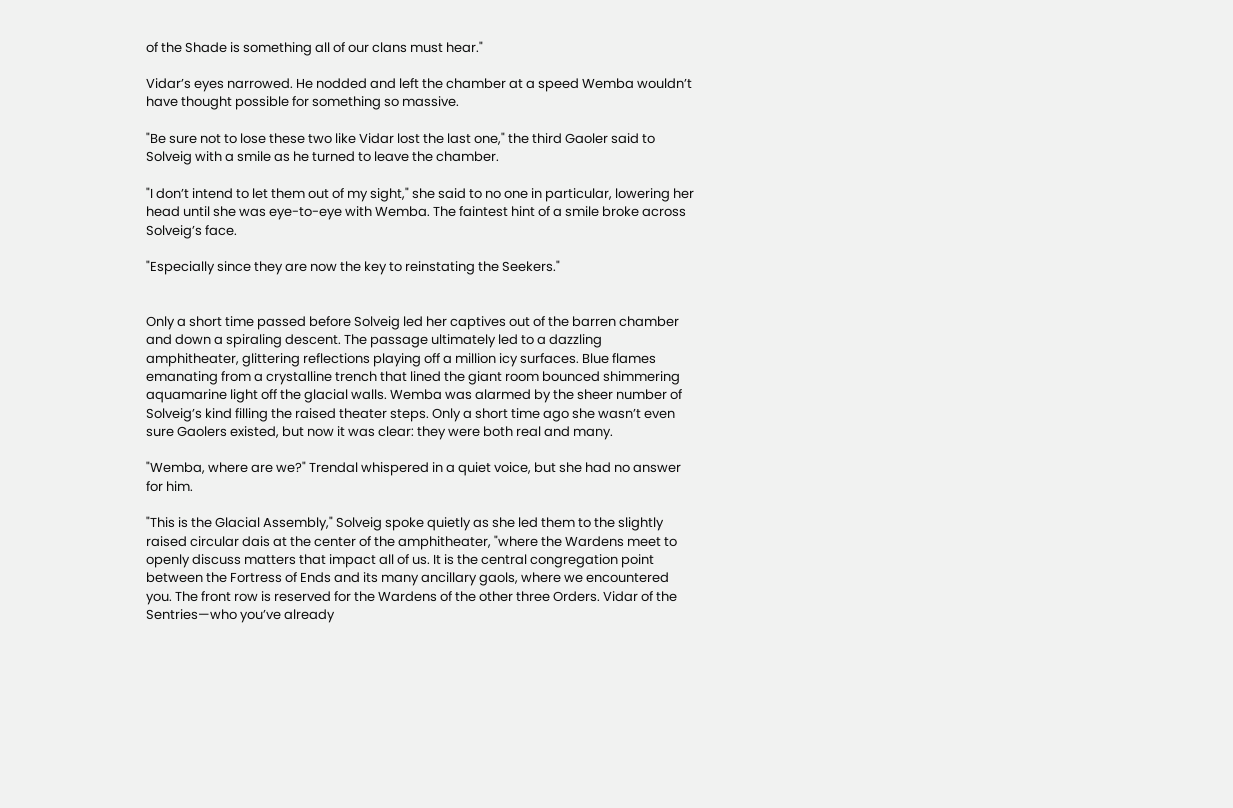of the Shade is something all of our clans must hear."

Vidar’s eyes narrowed. He nodded and left the chamber at a speed Wemba wouldn’t have thought possible for something so massive.

"Be sure not to lose these two like Vidar lost the last one," the third Gaoler said to Solveig with a smile as he turned to leave the chamber.

"I don’t intend to let them out of my sight," she said to no one in particular, lowering her head until she was eye-to-eye with Wemba. The faintest hint of a smile broke across Solveig’s face.

"Especially since they are now the key to reinstating the Seekers."


Only a short time passed before Solveig led her captives out of the barren chamber and down a spiraling descent. The passage ultimately led to a dazzling amphitheater, glittering reflections playing off a million icy surfaces. Blue flames emanating from a crystalline trench that lined the giant room bounced shimmering aquamarine light off the glacial walls. Wemba was alarmed by the sheer number of Solveig’s kind filling the raised theater steps. Only a short time ago she wasn’t even sure Gaolers existed, but now it was clear: they were both real and many.

"Wemba, where are we?" Trendal whispered in a quiet voice, but she had no answer for him.

"This is the Glacial Assembly," Solveig spoke quietly as she led them to the slightly raised circular dais at the center of the amphitheater, "where the Wardens meet to openly discuss matters that impact all of us. It is the central congregation point between the Fortress of Ends and its many ancillary gaols, where we encountered you. The front row is reserved for the Wardens of the other three Orders. Vidar of the Sentries—who you’ve already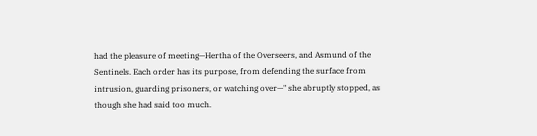had the pleasure of meeting—Hertha of the Overseers, and Asmund of the Sentinels. Each order has its purpose, from defending the surface from intrusion, guarding prisoners, or watching over—" she abruptly stopped, as though she had said too much.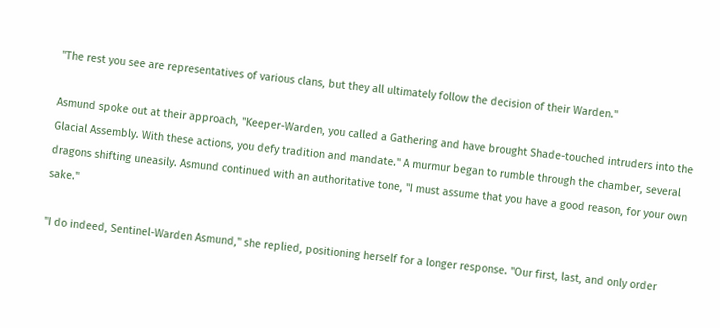"The rest you see are representatives of various clans, but they all ultimately follow the decision of their Warden."

Asmund spoke out at their approach, "Keeper-Warden, you called a Gathering and have brought Shade-touched intruders into the Glacial Assembly. With these actions, you defy tradition and mandate." A murmur began to rumble through the chamber, several dragons shifting uneasily. Asmund continued with an authoritative tone, "I must assume that you have a good reason, for your own sake."

"I do indeed, Sentinel-Warden Asmund," she replied, positioning herself for a longer response. "Our first, last, and only order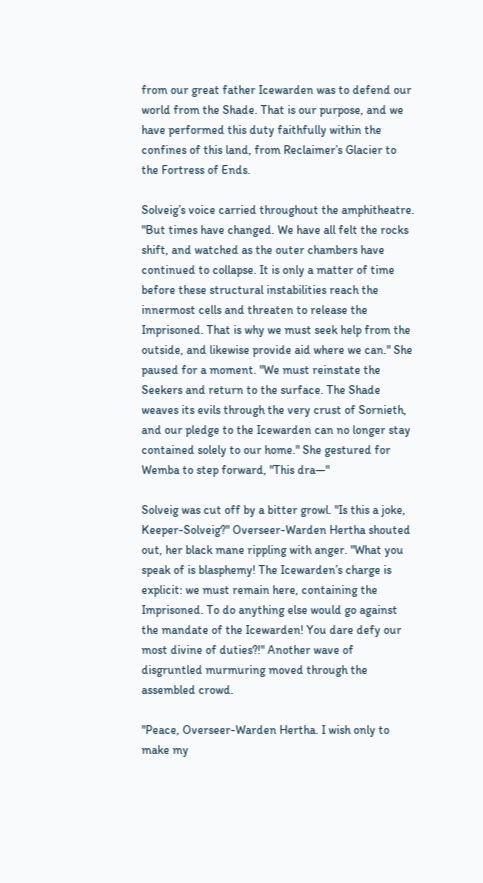from our great father Icewarden was to defend our world from the Shade. That is our purpose, and we have performed this duty faithfully within the confines of this land, from Reclaimer’s Glacier to the Fortress of Ends.

Solveig’s voice carried throughout the amphitheatre. "But times have changed. We have all felt the rocks shift, and watched as the outer chambers have continued to collapse. It is only a matter of time before these structural instabilities reach the innermost cells and threaten to release the Imprisoned. That is why we must seek help from the outside, and likewise provide aid where we can." She paused for a moment. "We must reinstate the Seekers and return to the surface. The Shade weaves its evils through the very crust of Sornieth, and our pledge to the Icewarden can no longer stay contained solely to our home." She gestured for Wemba to step forward, "This dra—"

Solveig was cut off by a bitter growl. "Is this a joke, Keeper-Solveig?" Overseer-Warden Hertha shouted out, her black mane rippling with anger. "What you speak of is blasphemy! The Icewarden’s charge is explicit: we must remain here, containing the Imprisoned. To do anything else would go against the mandate of the Icewarden! You dare defy our most divine of duties?!" Another wave of disgruntled murmuring moved through the assembled crowd.

"Peace, Overseer-Warden Hertha. I wish only to make my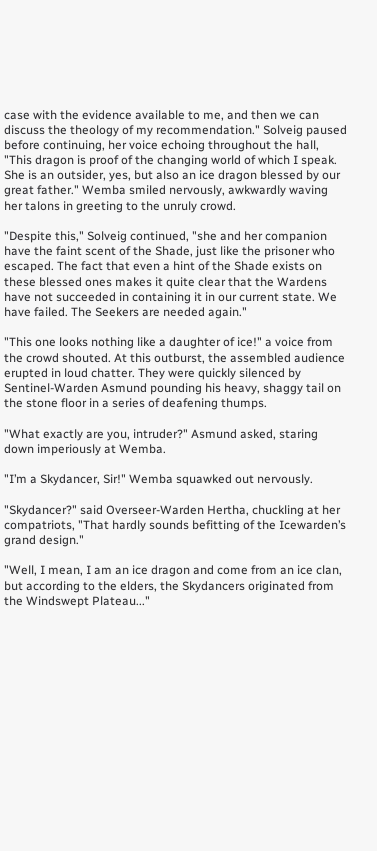case with the evidence available to me, and then we can discuss the theology of my recommendation." Solveig paused before continuing, her voice echoing throughout the hall, "This dragon is proof of the changing world of which I speak. She is an outsider, yes, but also an ice dragon blessed by our great father." Wemba smiled nervously, awkwardly waving her talons in greeting to the unruly crowd.

"Despite this," Solveig continued, "she and her companion have the faint scent of the Shade, just like the prisoner who escaped. The fact that even a hint of the Shade exists on these blessed ones makes it quite clear that the Wardens have not succeeded in containing it in our current state. We have failed. The Seekers are needed again."

"This one looks nothing like a daughter of ice!" a voice from the crowd shouted. At this outburst, the assembled audience erupted in loud chatter. They were quickly silenced by Sentinel-Warden Asmund pounding his heavy, shaggy tail on the stone floor in a series of deafening thumps.

"What exactly are you, intruder?" Asmund asked, staring down imperiously at Wemba.

"I’m a Skydancer, Sir!" Wemba squawked out nervously.

"Skydancer?" said Overseer-Warden Hertha, chuckling at her compatriots, "That hardly sounds befitting of the Icewarden’s grand design."

"Well, I mean, I am an ice dragon and come from an ice clan, but according to the elders, the Skydancers originated from the Windswept Plateau..."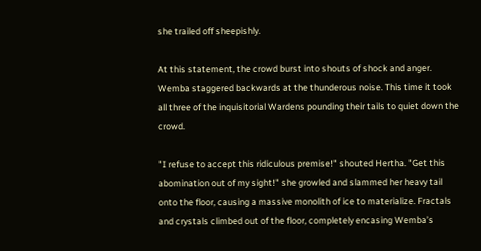she trailed off sheepishly.

At this statement, the crowd burst into shouts of shock and anger. Wemba staggered backwards at the thunderous noise. This time it took all three of the inquisitorial Wardens pounding their tails to quiet down the crowd.

"I refuse to accept this ridiculous premise!" shouted Hertha. "Get this abomination out of my sight!" she growled and slammed her heavy tail onto the floor, causing a massive monolith of ice to materialize. Fractals and crystals climbed out of the floor, completely encasing Wemba’s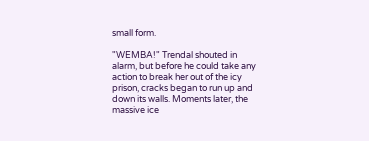small form.

"WEMBA!" Trendal shouted in alarm, but before he could take any action to break her out of the icy prison, cracks began to run up and down its walls. Moments later, the massive ice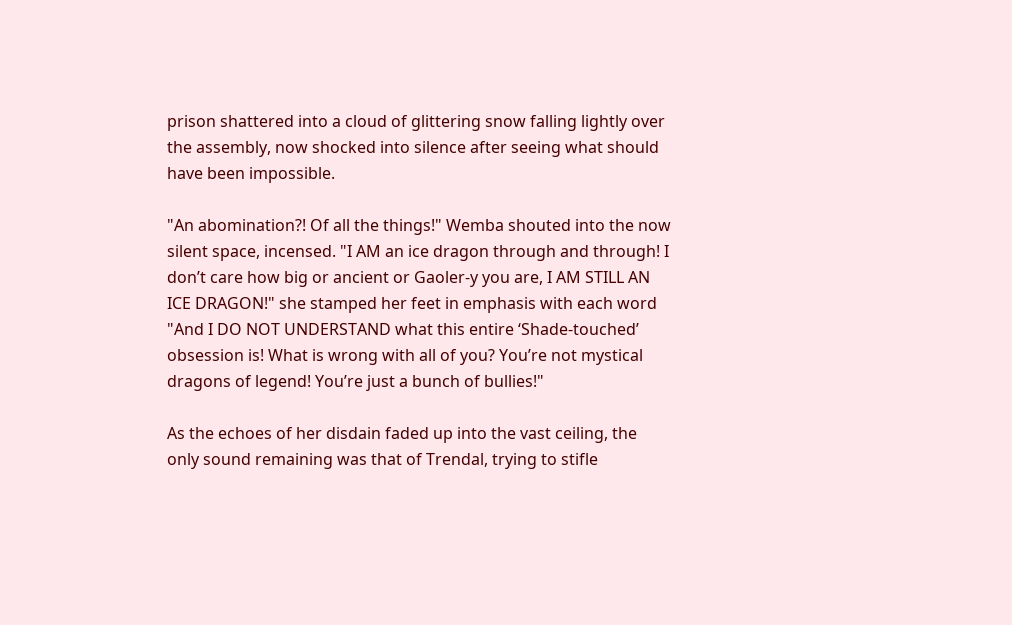prison shattered into a cloud of glittering snow falling lightly over the assembly, now shocked into silence after seeing what should have been impossible.

"An abomination?! Of all the things!" Wemba shouted into the now silent space, incensed. "I AM an ice dragon through and through! I don’t care how big or ancient or Gaoler-y you are, I AM STILL AN ICE DRAGON!" she stamped her feet in emphasis with each word "And I DO NOT UNDERSTAND what this entire ‘Shade-touched’ obsession is! What is wrong with all of you? You’re not mystical dragons of legend! You’re just a bunch of bullies!"

As the echoes of her disdain faded up into the vast ceiling, the only sound remaining was that of Trendal, trying to stifle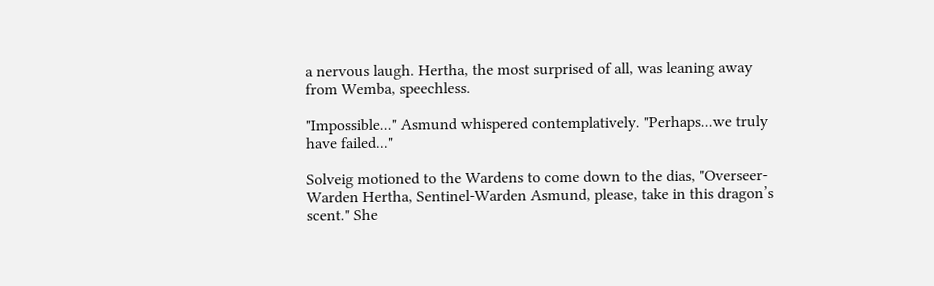a nervous laugh. Hertha, the most surprised of all, was leaning away from Wemba, speechless.

"Impossible..." Asmund whispered contemplatively. "Perhaps...we truly have failed..."

Solveig motioned to the Wardens to come down to the dias, "Overseer-Warden Hertha, Sentinel-Warden Asmund, please, take in this dragon’s scent." She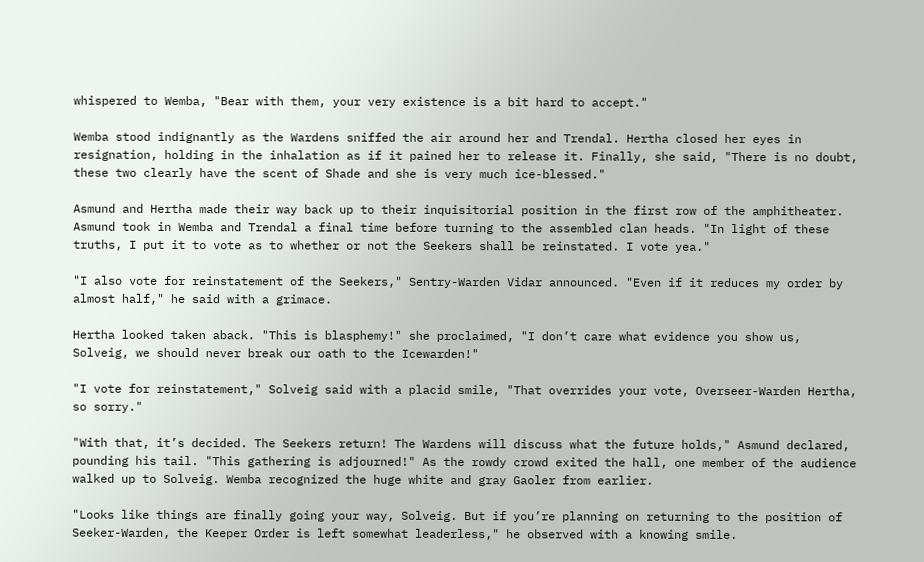whispered to Wemba, "Bear with them, your very existence is a bit hard to accept."

Wemba stood indignantly as the Wardens sniffed the air around her and Trendal. Hertha closed her eyes in resignation, holding in the inhalation as if it pained her to release it. Finally, she said, "There is no doubt, these two clearly have the scent of Shade and she is very much ice-blessed."

Asmund and Hertha made their way back up to their inquisitorial position in the first row of the amphitheater. Asmund took in Wemba and Trendal a final time before turning to the assembled clan heads. "In light of these truths, I put it to vote as to whether or not the Seekers shall be reinstated. I vote yea."

"I also vote for reinstatement of the Seekers," Sentry-Warden Vidar announced. "Even if it reduces my order by almost half," he said with a grimace.

Hertha looked taken aback. "This is blasphemy!" she proclaimed, "I don’t care what evidence you show us, Solveig, we should never break our oath to the Icewarden!"

"I vote for reinstatement," Solveig said with a placid smile, "That overrides your vote, Overseer-Warden Hertha, so sorry."

"With that, it’s decided. The Seekers return! The Wardens will discuss what the future holds," Asmund declared, pounding his tail. "This gathering is adjourned!" As the rowdy crowd exited the hall, one member of the audience walked up to Solveig. Wemba recognized the huge white and gray Gaoler from earlier.

"Looks like things are finally going your way, Solveig. But if you’re planning on returning to the position of Seeker-Warden, the Keeper Order is left somewhat leaderless," he observed with a knowing smile.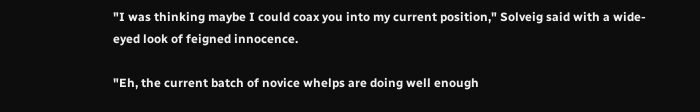"I was thinking maybe I could coax you into my current position," Solveig said with a wide-eyed look of feigned innocence.

"Eh, the current batch of novice whelps are doing well enough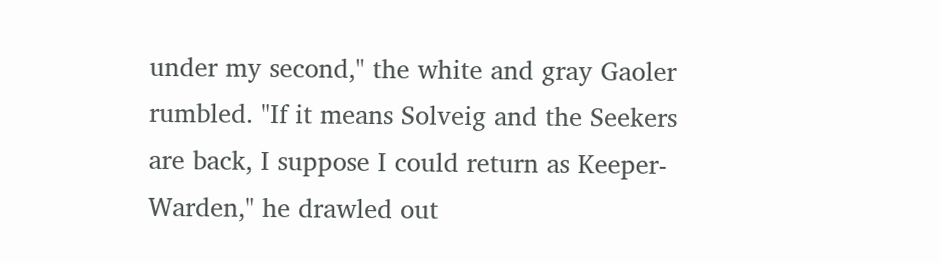under my second," the white and gray Gaoler rumbled. "If it means Solveig and the Seekers are back, I suppose I could return as Keeper-Warden," he drawled out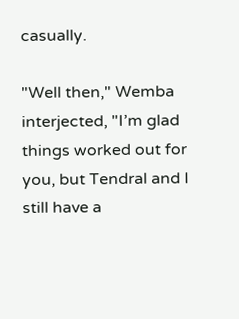casually.

"Well then," Wemba interjected, "I’m glad things worked out for you, but Tendral and I still have a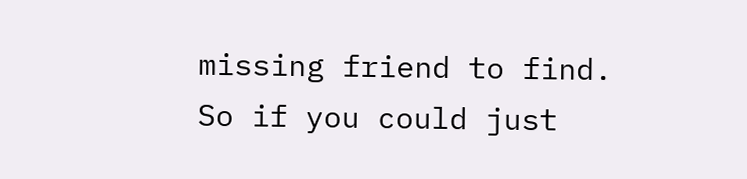missing friend to find. So if you could just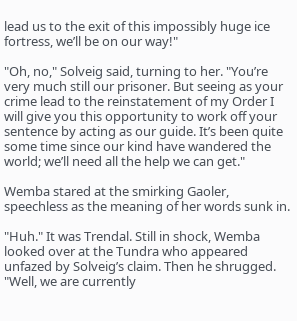lead us to the exit of this impossibly huge ice fortress, we’ll be on our way!"

"Oh, no," Solveig said, turning to her. "You’re very much still our prisoner. But seeing as your crime lead to the reinstatement of my Order I will give you this opportunity to work off your sentence by acting as our guide. It’s been quite some time since our kind have wandered the world; we’ll need all the help we can get."

Wemba stared at the smirking Gaoler, speechless as the meaning of her words sunk in.

"Huh." It was Trendal. Still in shock, Wemba looked over at the Tundra who appeared unfazed by Solveig’s claim. Then he shrugged. "Well, we are currently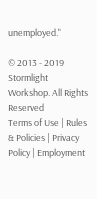unemployed."

© 2013 - 2019 Stormlight Workshop. All Rights Reserved
Terms of Use | Rules & Policies | Privacy Policy | Employment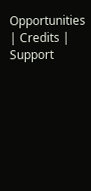Opportunities | Credits | Support